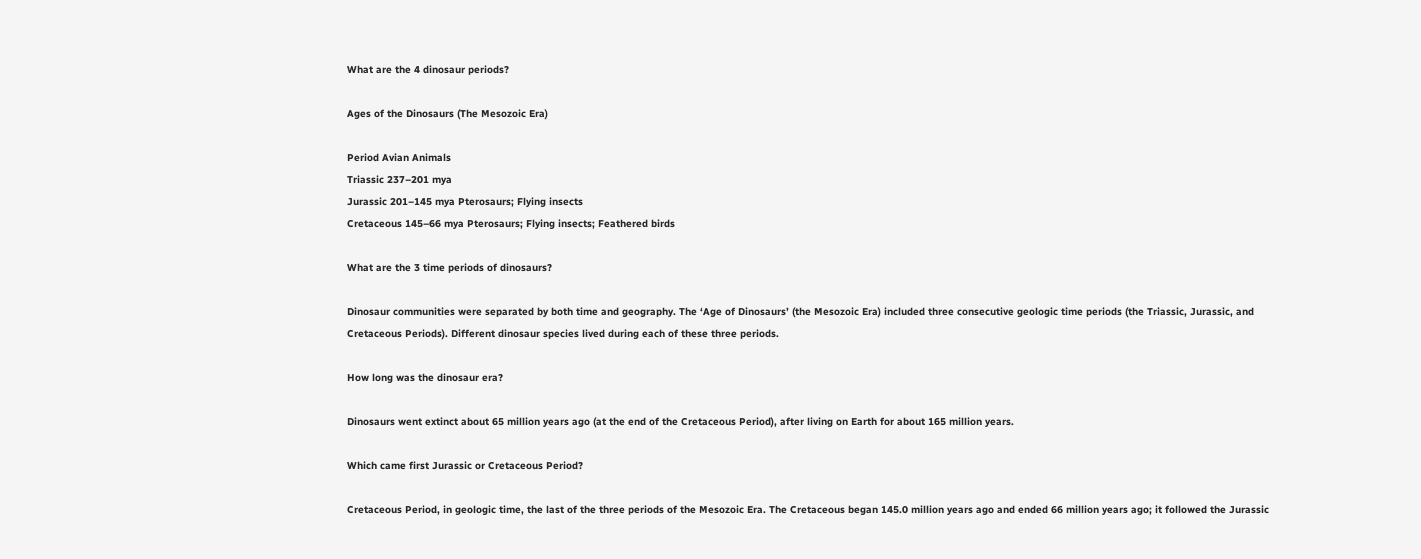What are the 4 dinosaur periods?

Ages of the Dinosaurs (The Mesozoic Era)

Period Avian Animals
Triassic 237–201 mya
Jurassic 201–145 mya Pterosaurs; Flying insects
Cretaceous 145–66 mya Pterosaurs; Flying insects; Feathered birds

What are the 3 time periods of dinosaurs?

Dinosaur communities were separated by both time and geography. The ‘Age of Dinosaurs’ (the Mesozoic Era) included three consecutive geologic time periods (the Triassic, Jurassic, and Cretaceous Periods). Different dinosaur species lived during each of these three periods.

How long was the dinosaur era?

Dinosaurs went extinct about 65 million years ago (at the end of the Cretaceous Period), after living on Earth for about 165 million years.

Which came first Jurassic or Cretaceous Period?

Cretaceous Period, in geologic time, the last of the three periods of the Mesozoic Era. The Cretaceous began 145.0 million years ago and ended 66 million years ago; it followed the Jurassic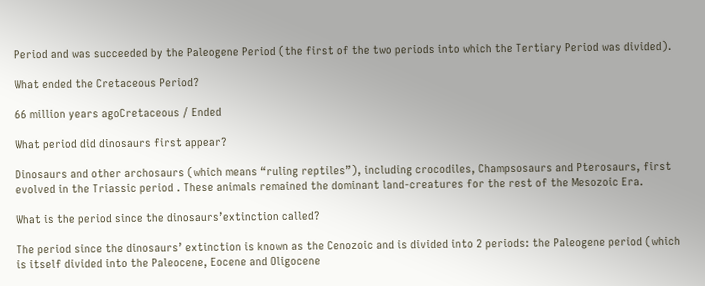Period and was succeeded by the Paleogene Period (the first of the two periods into which the Tertiary Period was divided).

What ended the Cretaceous Period?

66 million years agoCretaceous / Ended

What period did dinosaurs first appear?

Dinosaurs and other archosaurs (which means “ruling reptiles”), including crocodiles, Champsosaurs and Pterosaurs, first evolved in the Triassic period . These animals remained the dominant land-creatures for the rest of the Mesozoic Era.

What is the period since the dinosaurs’extinction called?

The period since the dinosaurs’ extinction is known as the Cenozoic and is divided into 2 periods: the Paleogene period (which is itself divided into the Paleocene, Eocene and Oligocene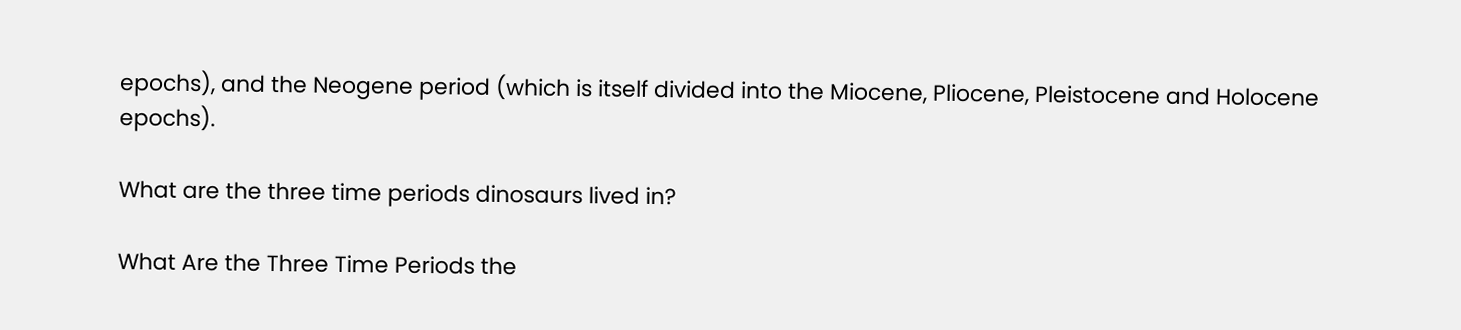epochs), and the Neogene period (which is itself divided into the Miocene, Pliocene, Pleistocene and Holocene epochs).

What are the three time periods dinosaurs lived in?

What Are the Three Time Periods the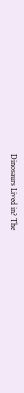Dinosaurs Lived in? The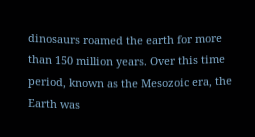dinosaurs roamed the earth for more than 150 million years. Over this time period, known as the Mesozoic era, the Earth was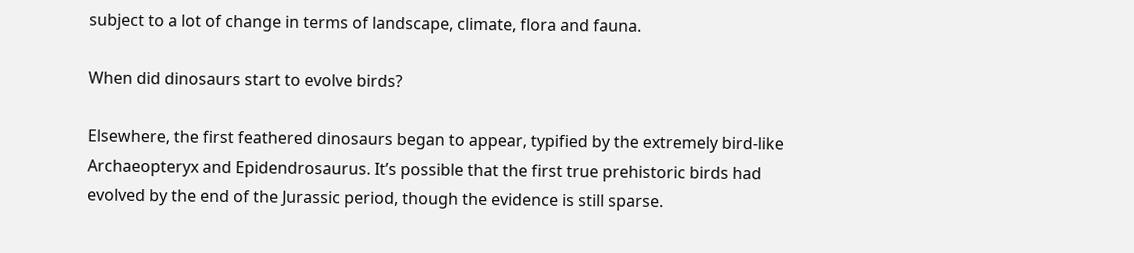subject to a lot of change in terms of landscape, climate, flora and fauna.

When did dinosaurs start to evolve birds?

Elsewhere, the first feathered dinosaurs began to appear, typified by the extremely bird-like Archaeopteryx and Epidendrosaurus. It’s possible that the first true prehistoric birds had evolved by the end of the Jurassic period, though the evidence is still sparse.